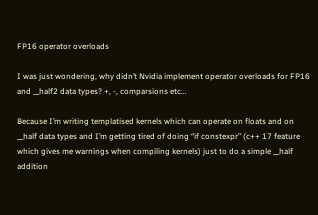FP16 operator overloads

I was just wondering, why didn’t Nvidia implement operator overloads for FP16 and __half2 data types? +, -, comparsions etc…

Because I’m writing templatised kernels which can operate on floats and on __half data types and I’m getting tired of doing “if constexpr” (c++ 17 feature which gives me warnings when compiling kernels) just to do a simple __half addition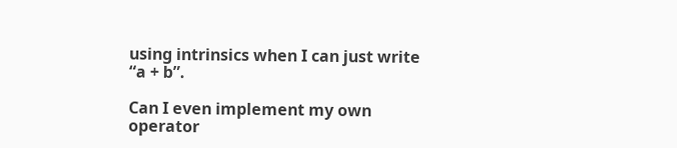using intrinsics when I can just write “a + b”.

Can I even implement my own operator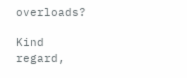overloads?

Kind regard,